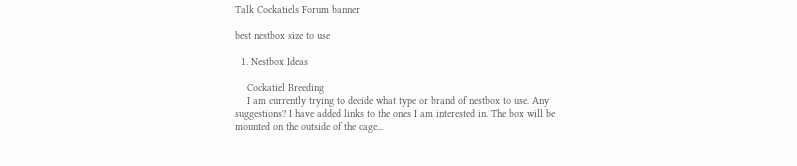Talk Cockatiels Forum banner

best nestbox size to use

  1. Nestbox Ideas

    Cockatiel Breeding
    I am currently trying to decide what type or brand of nestbox to use. Any suggestions? I have added links to the ones I am interested in. The box will be mounted on the outside of the cage...